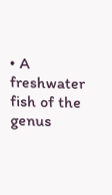• A freshwater fish of the genus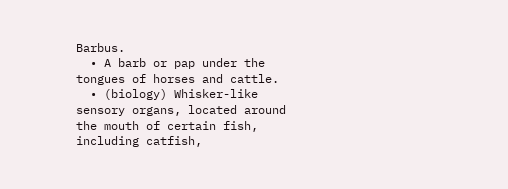Barbus.
  • A barb or pap under the tongues of horses and cattle.
  • (biology) Whisker-like sensory organs, located around the mouth of certain fish, including catfish,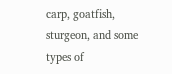carp, goatfish, sturgeon, and some types of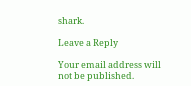shark.

Leave a Reply

Your email address will not be published.